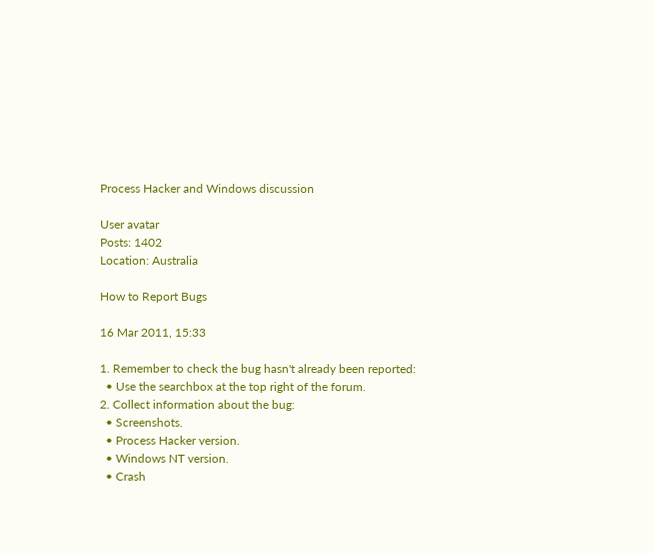Process Hacker and Windows discussion

User avatar
Posts: 1402
Location: Australia

How to Report Bugs

16 Mar 2011, 15:33

1. Remember to check the bug hasn't already been reported:
  • Use the searchbox at the top right of the forum.
2. Collect information about the bug:
  • Screenshots.
  • Process Hacker version.
  • Windows NT version.
  • Crash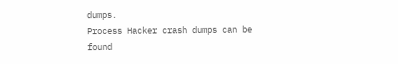dumps.
Process Hacker crash dumps can be found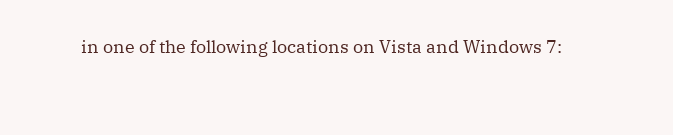in one of the following locations on Vista and Windows 7: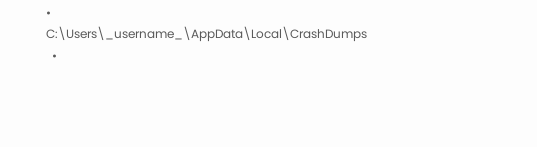• C:\Users\_username_\AppData\Local\CrashDumps
  •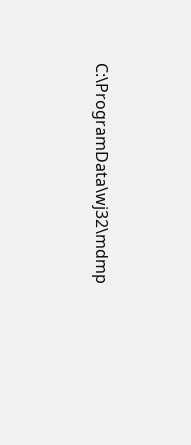C:\ProgramData\wj32\mdmp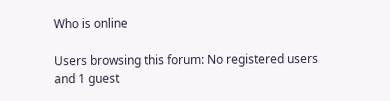Who is online

Users browsing this forum: No registered users and 1 guest